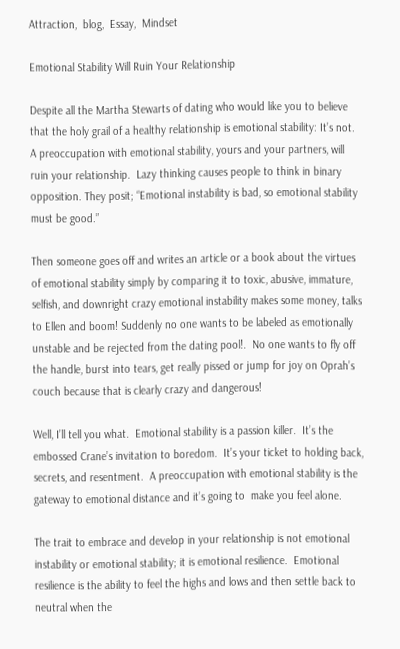Attraction,  blog,  Essay,  Mindset

Emotional Stability Will Ruin Your Relationship

Despite all the Martha Stewarts of dating who would like you to believe that the holy grail of a healthy relationship is emotional stability: It’s not. A preoccupation with emotional stability, yours and your partners, will ruin your relationship.  Lazy thinking causes people to think in binary opposition. They posit; “Emotional instability is bad, so emotional stability must be good.”

Then someone goes off and writes an article or a book about the virtues of emotional stability simply by comparing it to toxic, abusive, immature, selfish, and downright crazy emotional instability makes some money, talks to Ellen and boom! Suddenly no one wants to be labeled as emotionally unstable and be rejected from the dating pool!.  No one wants to fly off the handle, burst into tears, get really pissed or jump for joy on Oprah’s couch because that is clearly crazy and dangerous!

Well, I’ll tell you what.  Emotional stability is a passion killer.  It’s the embossed Crane’s invitation to boredom.  It’s your ticket to holding back, secrets, and resentment.  A preoccupation with emotional stability is the gateway to emotional distance and it’s going to  make you feel alone.

The trait to embrace and develop in your relationship is not emotional instability or emotional stability; it is emotional resilience.  Emotional resilience is the ability to feel the highs and lows and then settle back to neutral when the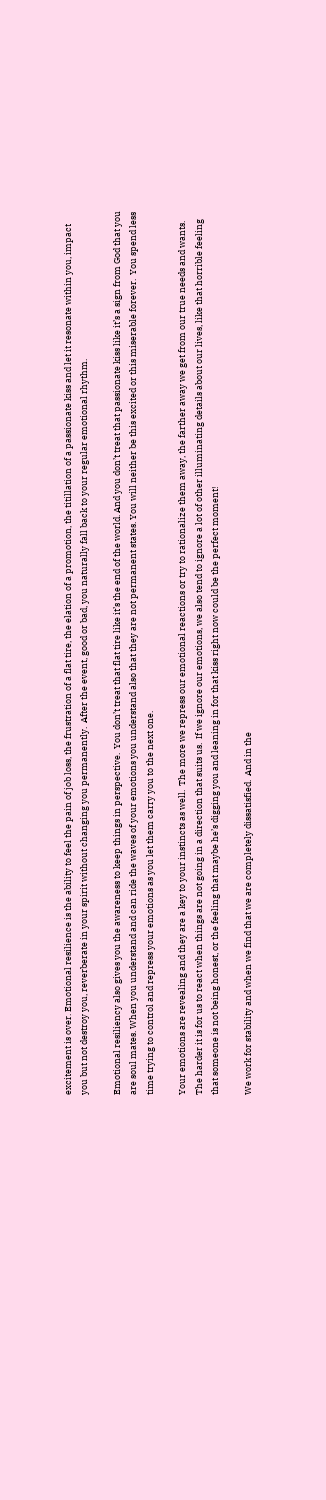excitement is over. Emotional resilience is the ability to feel the pain of job loss, the frustration of a flat tire, the elation of a promotion, the titillation of a passionate kiss and let it resonate within you, impact you but not destroy you, reverberate in your spirit without changing you permanently.  After the event, good or bad, you naturally fall back to your regular emotional rhythm.

Emotional resiliency also gives you the awareness to keep things in perspective.  You don’t treat that flat tire like it’s the end of the world. And you don’t treat that passionate kiss like it’s a sign from God that you are soul mates. When you understand and can ride the waves of your emotions you understand also that they are not permanent states. You will neither be this excited or this miserable forever.  You spend less time trying to control and repress your emotions as you let them carry you to the next one.

Your emotions are revealing and they are a key to your instincts as well.  The more we repress our emotional reactions or try to rationalize them away, the farther away we get from our true needs and wants.  The harder it is for us to react when things are not going in a direction that suits us.  If we ignore our emotions, we also tend to ignore a lot of other illuminating details about our lives, like that horrible feeling that someone is not being honest, or the feeling that maybe he’s digging you and leaning in for that kiss right now could be the perfect moment!

We work for stability and when we find that we are completely dissatisfied.  And in the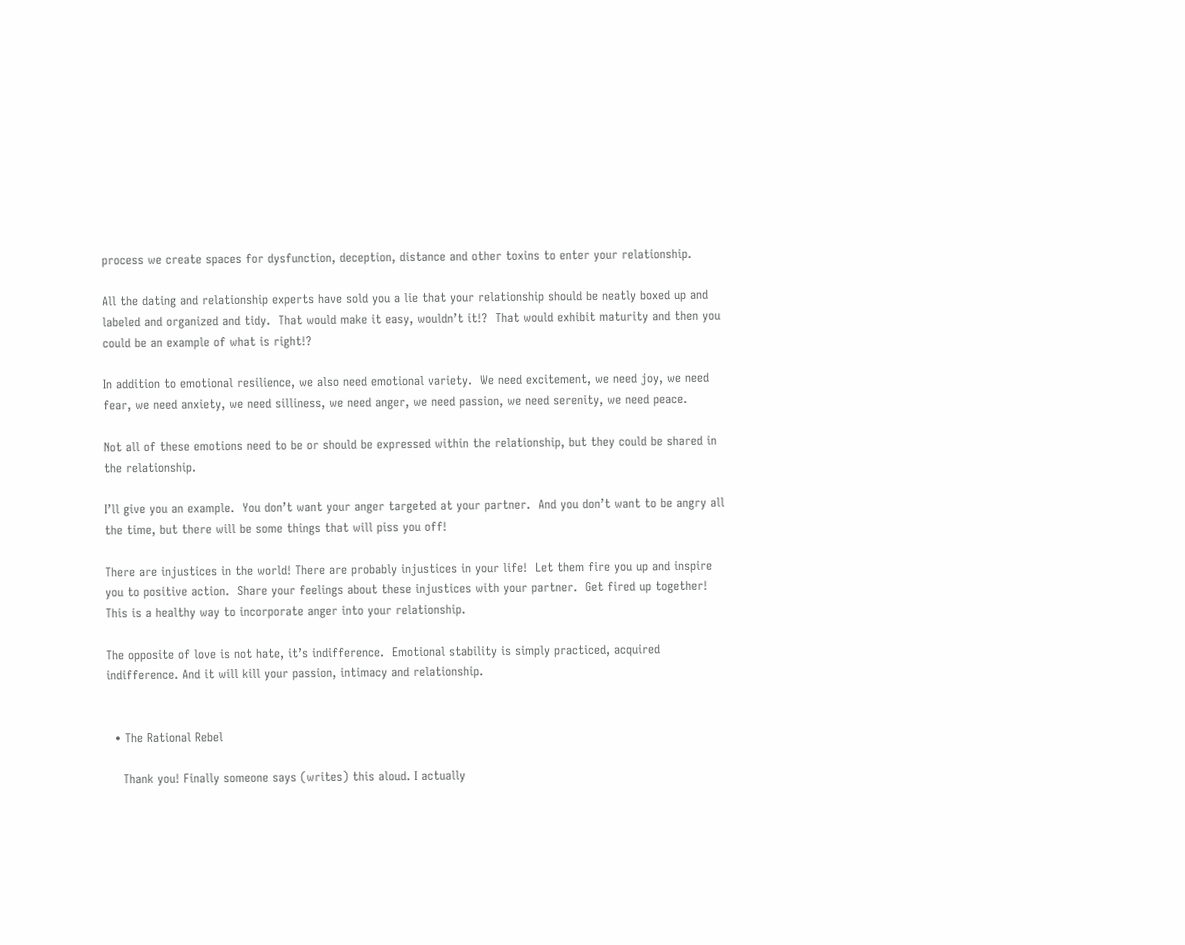process we create spaces for dysfunction, deception, distance and other toxins to enter your relationship.

All the dating and relationship experts have sold you a lie that your relationship should be neatly boxed up and labeled and organized and tidy.  That would make it easy, wouldn’t it!?  That would exhibit maturity and then you could be an example of what is right!?

In addition to emotional resilience, we also need emotional variety.  We need excitement, we need joy, we need fear, we need anxiety, we need silliness, we need anger, we need passion, we need serenity, we need peace.

Not all of these emotions need to be or should be expressed within the relationship, but they could be shared in the relationship.

I’ll give you an example.  You don’t want your anger targeted at your partner.  And you don’t want to be angry all the time, but there will be some things that will piss you off!

There are injustices in the world! There are probably injustices in your life!  Let them fire you up and inspire you to positive action.  Share your feelings about these injustices with your partner.  Get fired up together!  This is a healthy way to incorporate anger into your relationship.

The opposite of love is not hate, it’s indifference.  Emotional stability is simply practiced, acquired indifference. And it will kill your passion, intimacy and relationship.


  • The Rational Rebel

    Thank you! Finally someone says (writes) this aloud. I actually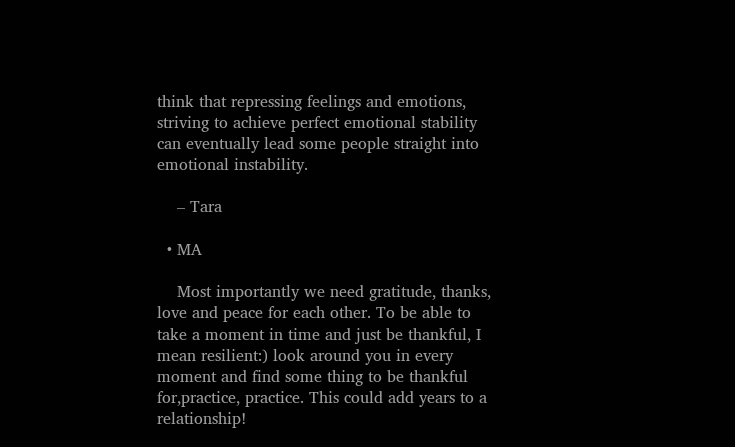think that repressing feelings and emotions, striving to achieve perfect emotional stability can eventually lead some people straight into emotional instability.

    – Tara

  • MA

    Most importantly we need gratitude, thanks, love and peace for each other. To be able to take a moment in time and just be thankful, I mean resilient:) look around you in every moment and find some thing to be thankful for,practice, practice. This could add years to a relationship!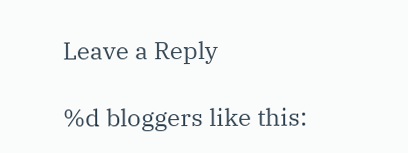Leave a Reply

%d bloggers like this: